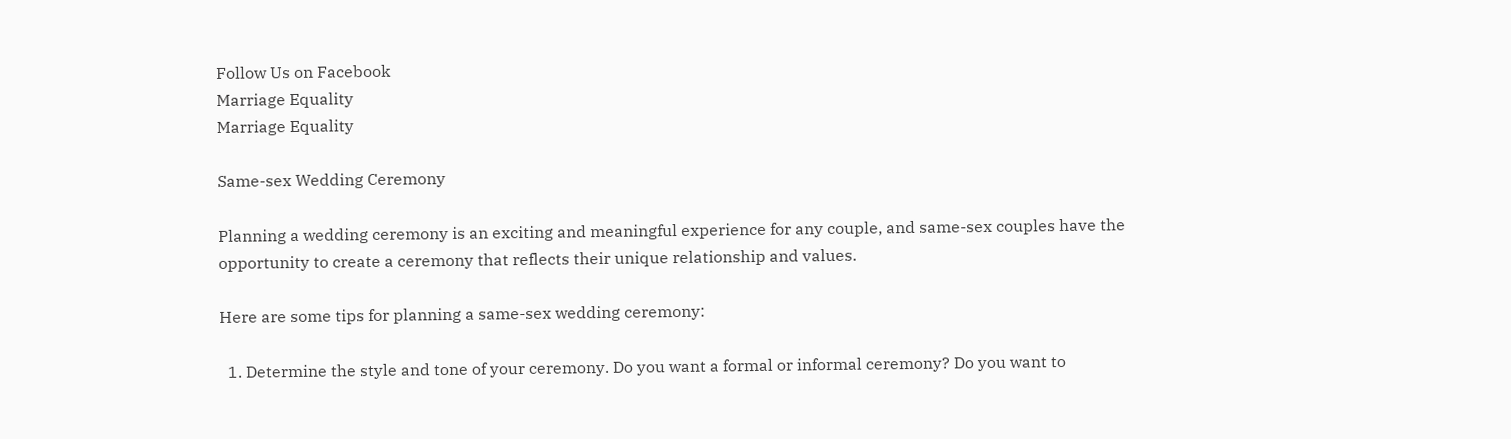Follow Us on Facebook
Marriage Equality
Marriage Equality

Same-sex Wedding Ceremony

Planning a wedding ceremony is an exciting and meaningful experience for any couple, and same-sex couples have the opportunity to create a ceremony that reflects their unique relationship and values.

Here are some tips for planning a same-sex wedding ceremony:

  1. Determine the style and tone of your ceremony. Do you want a formal or informal ceremony? Do you want to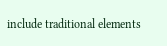include traditional elements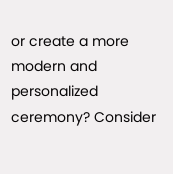or create a more modern and personalized ceremony? Consider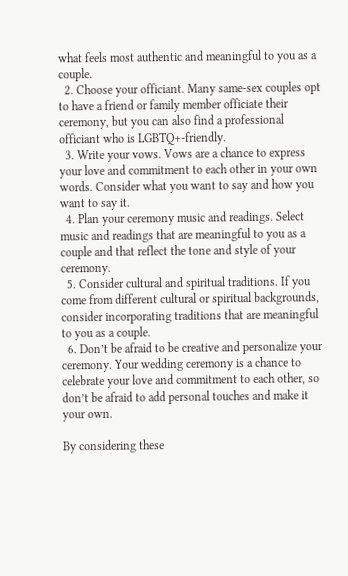what feels most authentic and meaningful to you as a couple.
  2. Choose your officiant. Many same-sex couples opt to have a friend or family member officiate their ceremony, but you can also find a professional officiant who is LGBTQ+-friendly.
  3. Write your vows. Vows are a chance to express your love and commitment to each other in your own words. Consider what you want to say and how you want to say it.
  4. Plan your ceremony music and readings. Select music and readings that are meaningful to you as a couple and that reflect the tone and style of your ceremony.
  5. Consider cultural and spiritual traditions. If you come from different cultural or spiritual backgrounds, consider incorporating traditions that are meaningful to you as a couple.
  6. Don’t be afraid to be creative and personalize your ceremony. Your wedding ceremony is a chance to celebrate your love and commitment to each other, so don’t be afraid to add personal touches and make it your own.

By considering these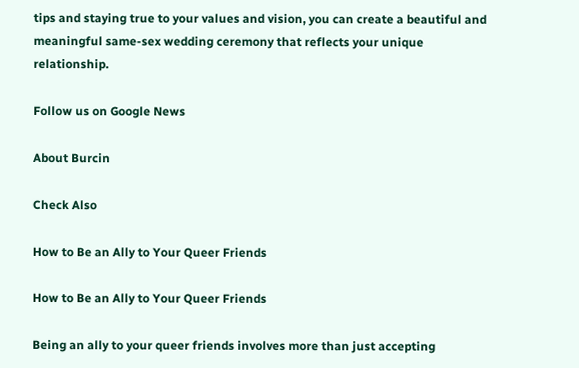tips and staying true to your values and vision, you can create a beautiful and meaningful same-sex wedding ceremony that reflects your unique relationship.

Follow us on Google News

About Burcin

Check Also

How to Be an Ally to Your Queer Friends

How to Be an Ally to Your Queer Friends

Being an ally to your queer friends involves more than just accepting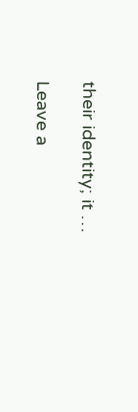their identity; it …

Leave a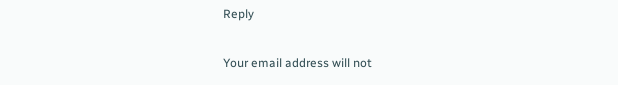Reply

Your email address will not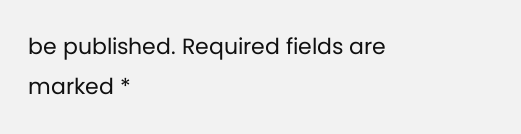be published. Required fields are marked *